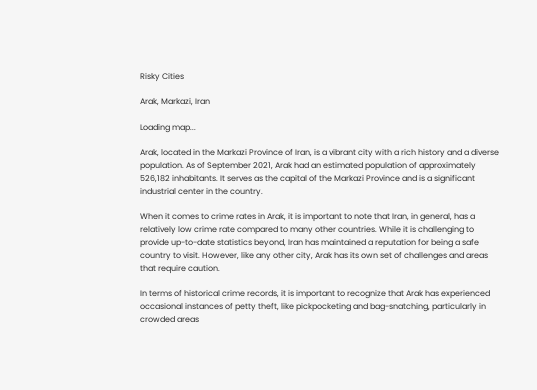Risky Cities

Arak, Markazi, Iran

Loading map...

Arak, located in the Markazi Province of Iran, is a vibrant city with a rich history and a diverse population. As of September 2021, Arak had an estimated population of approximately 526,182 inhabitants. It serves as the capital of the Markazi Province and is a significant industrial center in the country.

When it comes to crime rates in Arak, it is important to note that Iran, in general, has a relatively low crime rate compared to many other countries. While it is challenging to provide up-to-date statistics beyond, Iran has maintained a reputation for being a safe country to visit. However, like any other city, Arak has its own set of challenges and areas that require caution.

In terms of historical crime records, it is important to recognize that Arak has experienced occasional instances of petty theft, like pickpocketing and bag-snatching, particularly in crowded areas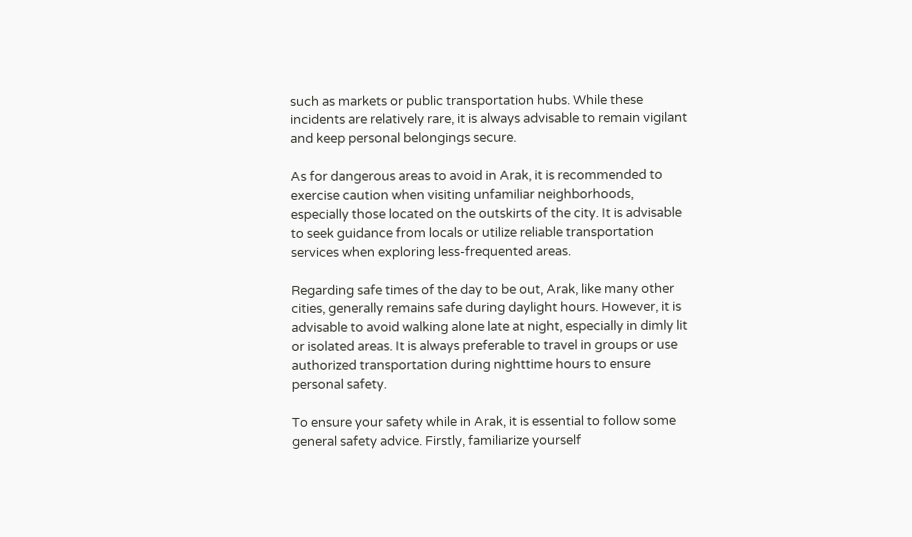such as markets or public transportation hubs. While these incidents are relatively rare, it is always advisable to remain vigilant and keep personal belongings secure.

As for dangerous areas to avoid in Arak, it is recommended to exercise caution when visiting unfamiliar neighborhoods, especially those located on the outskirts of the city. It is advisable to seek guidance from locals or utilize reliable transportation services when exploring less-frequented areas.

Regarding safe times of the day to be out, Arak, like many other cities, generally remains safe during daylight hours. However, it is advisable to avoid walking alone late at night, especially in dimly lit or isolated areas. It is always preferable to travel in groups or use authorized transportation during nighttime hours to ensure personal safety.

To ensure your safety while in Arak, it is essential to follow some general safety advice. Firstly, familiarize yourself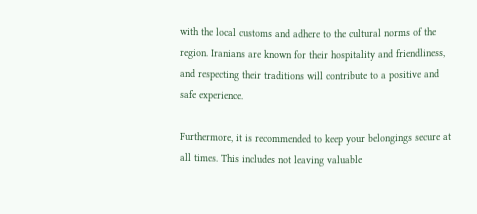with the local customs and adhere to the cultural norms of the region. Iranians are known for their hospitality and friendliness, and respecting their traditions will contribute to a positive and safe experience.

Furthermore, it is recommended to keep your belongings secure at all times. This includes not leaving valuable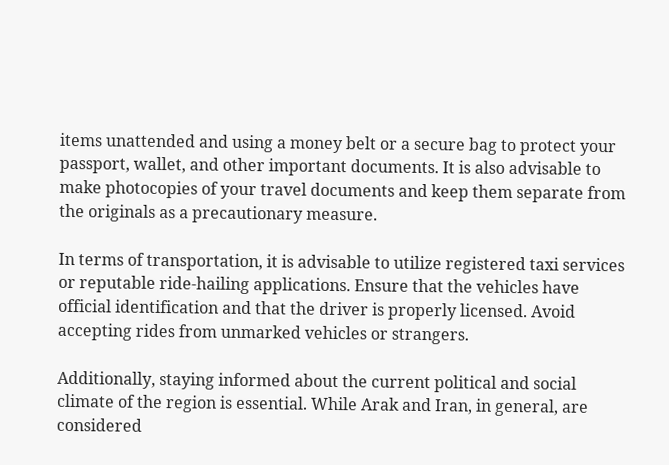items unattended and using a money belt or a secure bag to protect your passport, wallet, and other important documents. It is also advisable to make photocopies of your travel documents and keep them separate from the originals as a precautionary measure.

In terms of transportation, it is advisable to utilize registered taxi services or reputable ride-hailing applications. Ensure that the vehicles have official identification and that the driver is properly licensed. Avoid accepting rides from unmarked vehicles or strangers.

Additionally, staying informed about the current political and social climate of the region is essential. While Arak and Iran, in general, are considered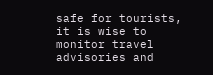safe for tourists, it is wise to monitor travel advisories and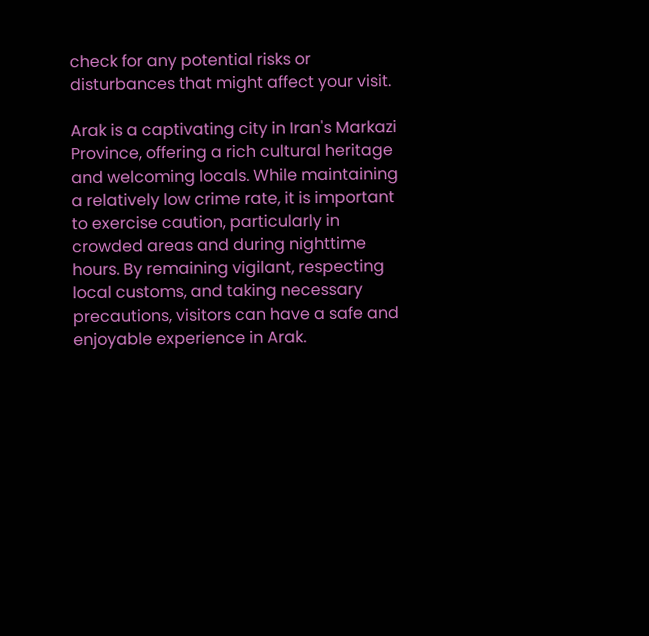check for any potential risks or disturbances that might affect your visit.

Arak is a captivating city in Iran's Markazi Province, offering a rich cultural heritage and welcoming locals. While maintaining a relatively low crime rate, it is important to exercise caution, particularly in crowded areas and during nighttime hours. By remaining vigilant, respecting local customs, and taking necessary precautions, visitors can have a safe and enjoyable experience in Arak.